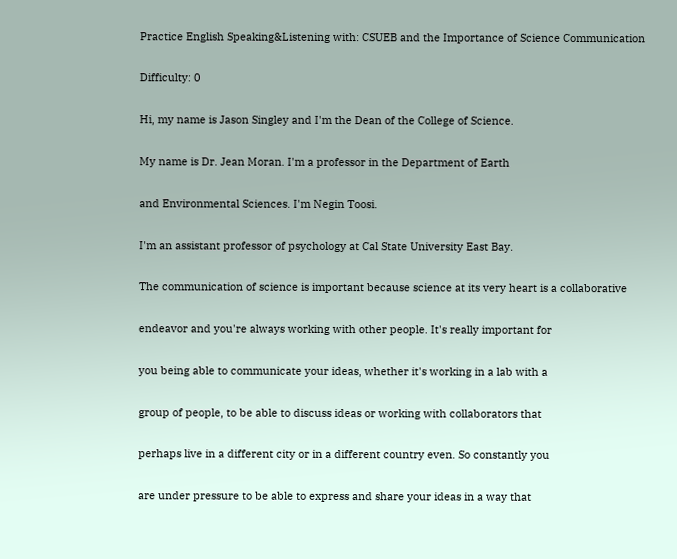Practice English Speaking&Listening with: CSUEB and the Importance of Science Communication

Difficulty: 0

Hi, my name is Jason Singley and I'm the Dean of the College of Science.

My name is Dr. Jean Moran. I'm a professor in the Department of Earth

and Environmental Sciences. I'm Negin Toosi.

I'm an assistant professor of psychology at Cal State University East Bay.

The communication of science is important because science at its very heart is a collaborative

endeavor and you're always working with other people. It's really important for

you being able to communicate your ideas, whether it's working in a lab with a

group of people, to be able to discuss ideas or working with collaborators that

perhaps live in a different city or in a different country even. So constantly you

are under pressure to be able to express and share your ideas in a way that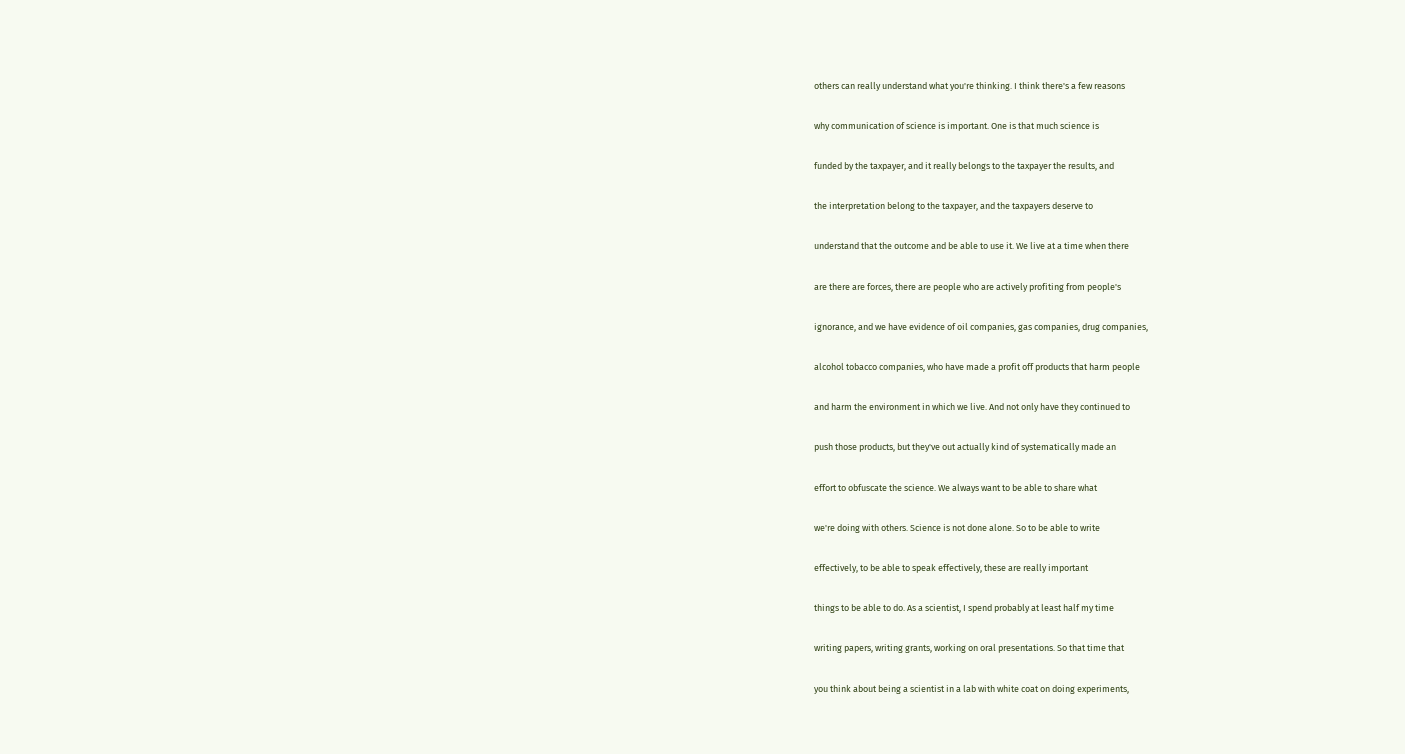others can really understand what you're thinking. I think there's a few reasons

why communication of science is important. One is that much science is

funded by the taxpayer, and it really belongs to the taxpayer the results, and

the interpretation belong to the taxpayer, and the taxpayers deserve to

understand that the outcome and be able to use it. We live at a time when there

are there are forces, there are people who are actively profiting from people's

ignorance, and we have evidence of oil companies, gas companies, drug companies,

alcohol tobacco companies, who have made a profit off products that harm people

and harm the environment in which we live. And not only have they continued to

push those products, but they've out actually kind of systematically made an

effort to obfuscate the science. We always want to be able to share what

we're doing with others. Science is not done alone. So to be able to write

effectively, to be able to speak effectively, these are really important

things to be able to do. As a scientist, I spend probably at least half my time

writing papers, writing grants, working on oral presentations. So that time that

you think about being a scientist in a lab with white coat on doing experiments,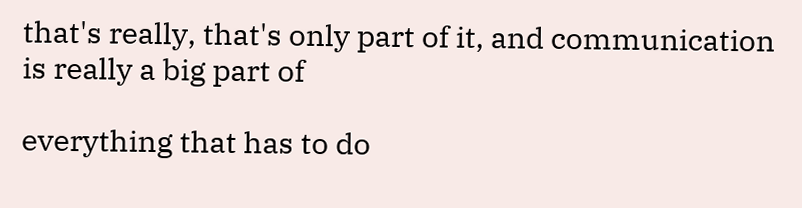that's really, that's only part of it, and communication is really a big part of

everything that has to do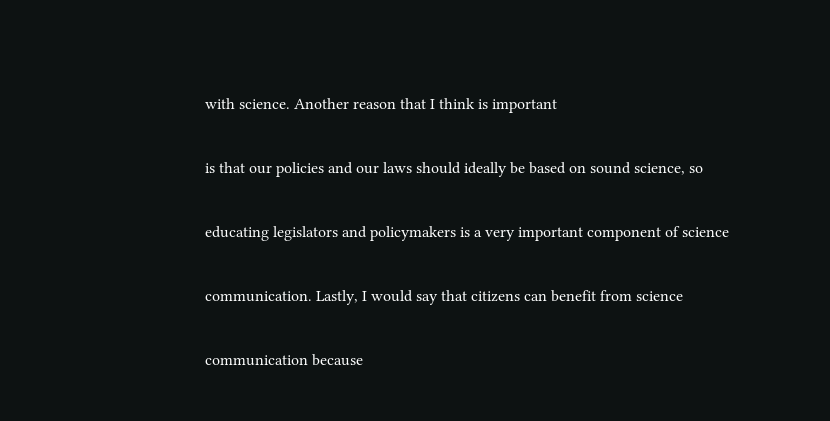with science. Another reason that I think is important

is that our policies and our laws should ideally be based on sound science, so

educating legislators and policymakers is a very important component of science

communication. Lastly, I would say that citizens can benefit from science

communication because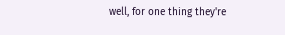well, for one thing they're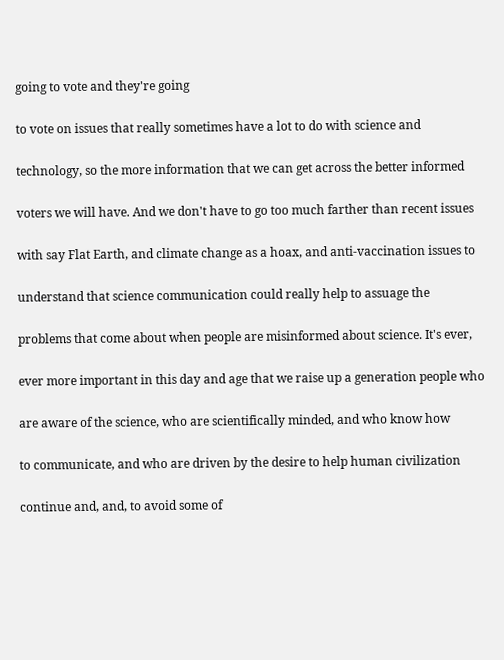going to vote and they're going

to vote on issues that really sometimes have a lot to do with science and

technology, so the more information that we can get across the better informed

voters we will have. And we don't have to go too much farther than recent issues

with say Flat Earth, and climate change as a hoax, and anti-vaccination issues to

understand that science communication could really help to assuage the

problems that come about when people are misinformed about science. It's ever,

ever more important in this day and age that we raise up a generation people who

are aware of the science, who are scientifically minded, and who know how

to communicate, and who are driven by the desire to help human civilization

continue and, and, to avoid some of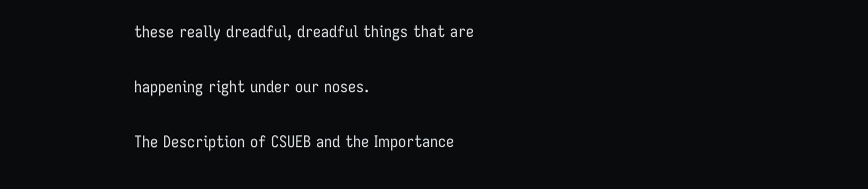these really dreadful, dreadful things that are

happening right under our noses.

The Description of CSUEB and the Importance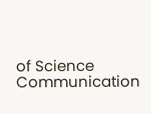of Science Communication